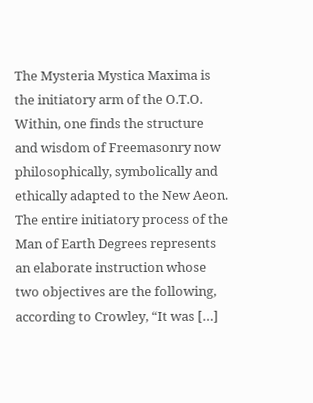The Mysteria Mystica Maxima is the initiatory arm of the O.T.O. Within, one finds the structure and wisdom of Freemasonry now philosophically, symbolically and ethically adapted to the New Aeon. The entire initiatory process of the Man of Earth Degrees represents an elaborate instruction whose two objectives are the following, according to Crowley, “It was […]